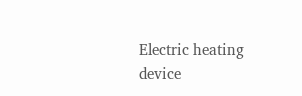Electric heating device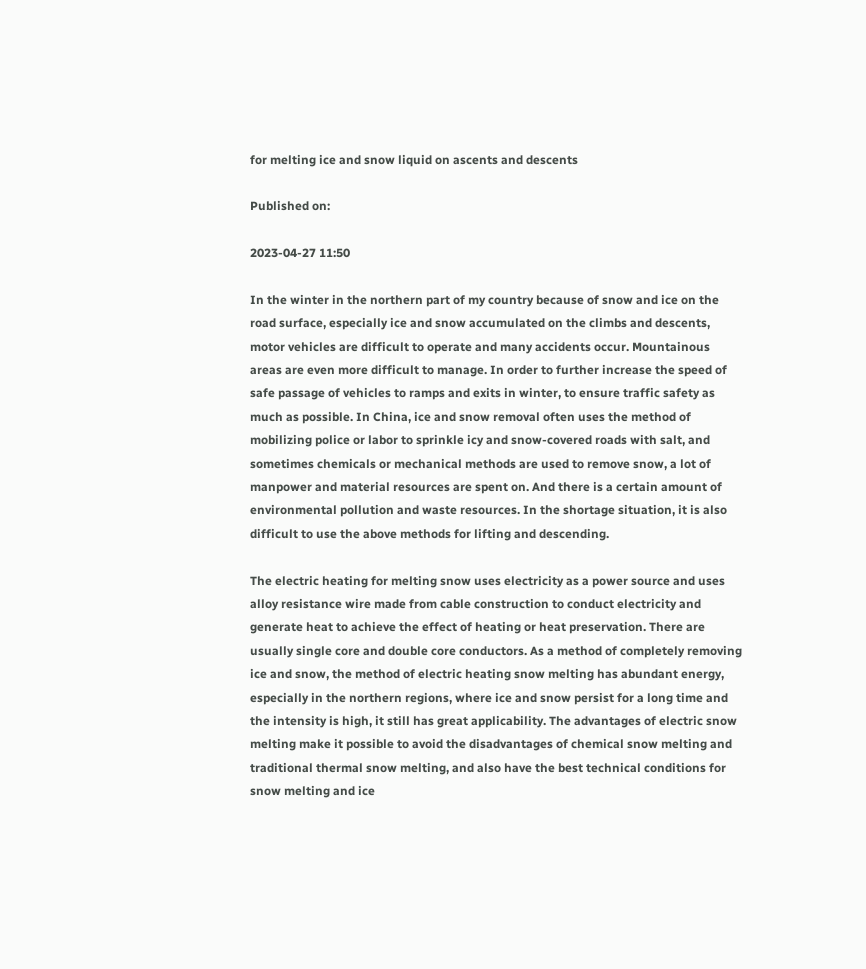for melting ice and snow liquid on ascents and descents

Published on:

2023-04-27 11:50

In the winter in the northern part of my country because of snow and ice on the road surface, especially ice and snow accumulated on the climbs and descents, motor vehicles are difficult to operate and many accidents occur. Mountainous areas are even more difficult to manage. In order to further increase the speed of safe passage of vehicles to ramps and exits in winter, to ensure traffic safety as much as possible. In China, ice and snow removal often uses the method of mobilizing police or labor to sprinkle icy and snow-covered roads with salt, and sometimes chemicals or mechanical methods are used to remove snow, a lot of manpower and material resources are spent on. And there is a certain amount of environmental pollution and waste resources. In the shortage situation, it is also difficult to use the above methods for lifting and descending.

The electric heating for melting snow uses electricity as a power source and uses alloy resistance wire made from cable construction to conduct electricity and generate heat to achieve the effect of heating or heat preservation. There are usually single core and double core conductors. As a method of completely removing ice and snow, the method of electric heating snow melting has abundant energy, especially in the northern regions, where ice and snow persist for a long time and the intensity is high, it still has great applicability. The advantages of electric snow melting make it possible to avoid the disadvantages of chemical snow melting and traditional thermal snow melting, and also have the best technical conditions for snow melting and ice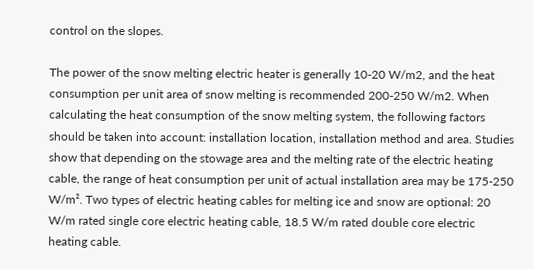control on the slopes.

The power of the snow melting electric heater is generally 10-20 W/m2, and the heat consumption per unit area of snow melting is recommended 200-250 W/m2. When calculating the heat consumption of the snow melting system, the following factors should be taken into account: installation location, installation method and area. Studies show that depending on the stowage area and the melting rate of the electric heating cable, the range of heat consumption per unit of actual installation area may be 175-250 W/m². Two types of electric heating cables for melting ice and snow are optional: 20 W/m rated single core electric heating cable, 18.5 W/m rated double core electric heating cable.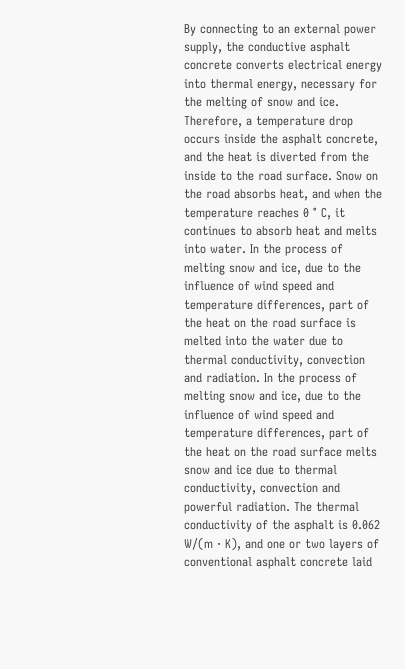By connecting to an external power supply, the conductive asphalt concrete converts electrical energy into thermal energy, necessary for the melting of snow and ice. Therefore, a temperature drop occurs inside the asphalt concrete, and the heat is diverted from the inside to the road surface. Snow on the road absorbs heat, and when the temperature reaches 0 ° C, it continues to absorb heat and melts into water. In the process of melting snow and ice, due to the influence of wind speed and temperature differences, part of the heat on the road surface is melted into the water due to thermal conductivity, convection and radiation. In the process of melting snow and ice, due to the influence of wind speed and temperature differences, part of the heat on the road surface melts snow and ice due to thermal conductivity, convection and powerful radiation. The thermal conductivity of the asphalt is 0.062 W/(m · K), and one or two layers of conventional asphalt concrete laid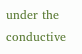under the conductive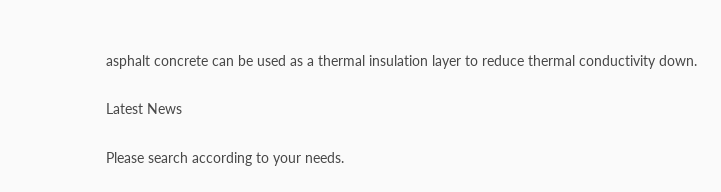asphalt concrete can be used as a thermal insulation layer to reduce thermal conductivity down.

Latest News

Please search according to your needs.